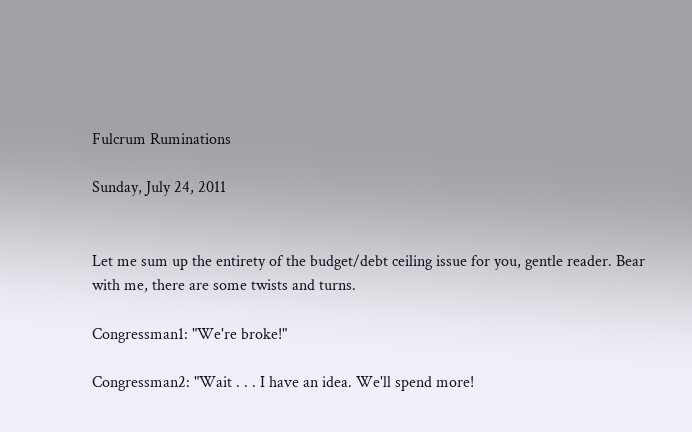Fulcrum Ruminations

Sunday, July 24, 2011


Let me sum up the entirety of the budget/debt ceiling issue for you, gentle reader. Bear with me, there are some twists and turns.

Congressman1: "We're broke!"

Congressman2: "Wait . . . I have an idea. We'll spend more!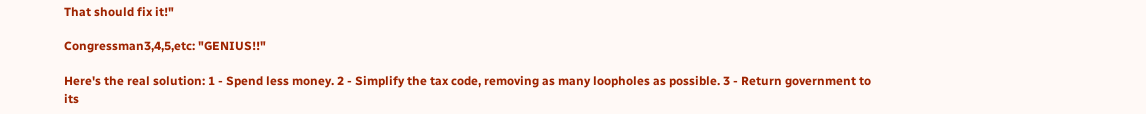That should fix it!"

Congressman3,4,5,etc: "GENIUS!!"

Here's the real solution: 1 - Spend less money. 2 - Simplify the tax code, removing as many loopholes as possible. 3 - Return government to its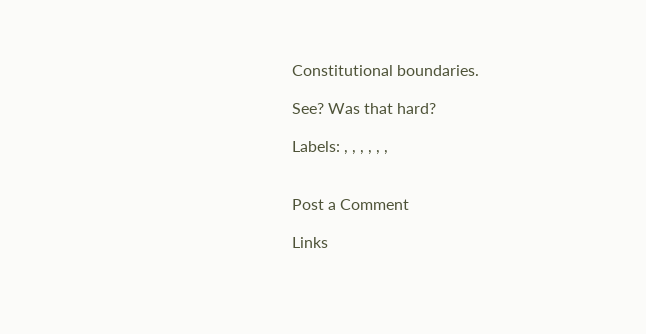Constitutional boundaries.

See? Was that hard?

Labels: , , , , , ,


Post a Comment

Links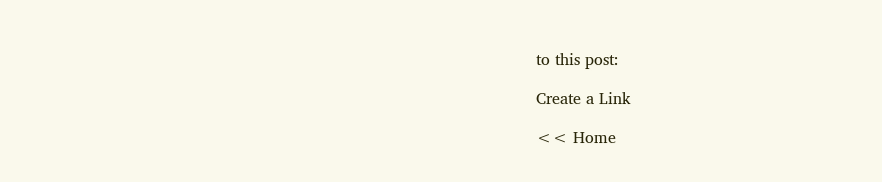to this post:

Create a Link

<< Home